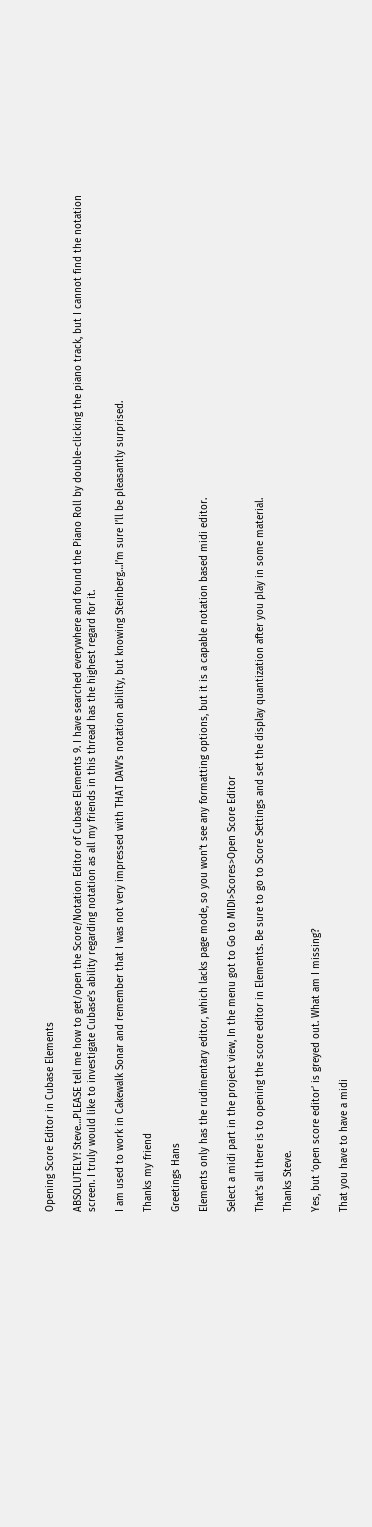Opening Score Editor in Cubase Elements

ABSOLUTELY! Steve…PLEASE tell me how to get/open the Score/Notation Editor of Cubase Elements 9. I have searched everywhere and found the Piano Roll by double-clicking the piano track, but I cannot find the notation screen. I truly would like to investigate Cubase’s ability regarding notation as all my friends in this thread has the highest regard for it.

I am used to work in Cakewalk Sonar and remember that I was not very impressed with THAT DAW’s notation ability, but knowing Steinberg…I’m sure I’ll be pleasantly surprised.

Thanks my friend

Greetings Hans

Elements only has the rudimentary editor, which lacks page mode, so you won’t see any formatting options, but it is a capable notation based midi editor.

Select a midi part in the project view, In the menu got to Go to MIDI>Scores>Open Score Editor

That’s all there is to opening the score editor in Elements. Be sure to go to Score Settings and set the display quantization after you play in some material.

Thanks Steve.

Yes, but ‘open score editor’ is greyed out. What am I missing?

That you have to have a midi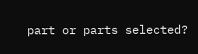part or parts selected?